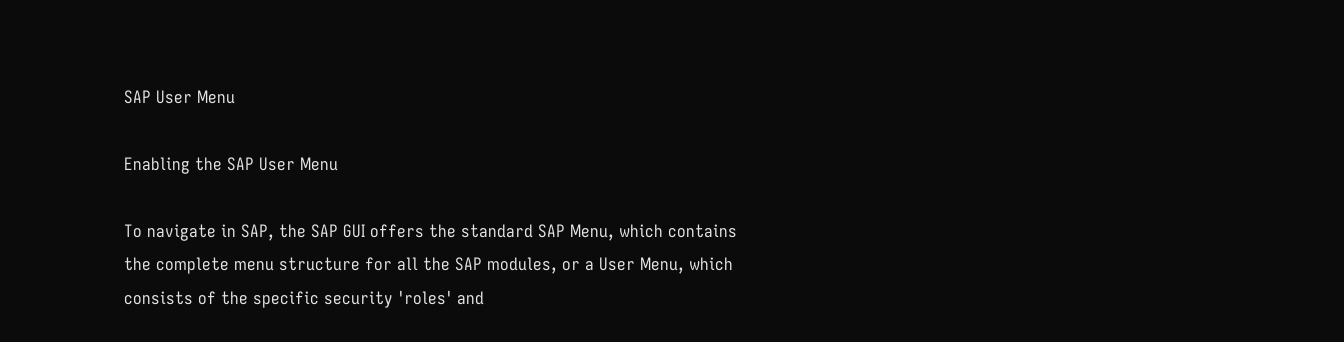SAP User Menu

Enabling the SAP User Menu

To navigate in SAP, the SAP GUI offers the standard SAP Menu, which contains the complete menu structure for all the SAP modules, or a User Menu, which consists of the specific security 'roles' and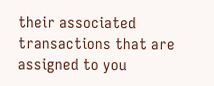their associated transactions that are assigned to you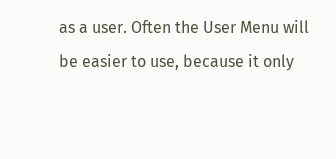as a user. Often the User Menu will be easier to use, because it only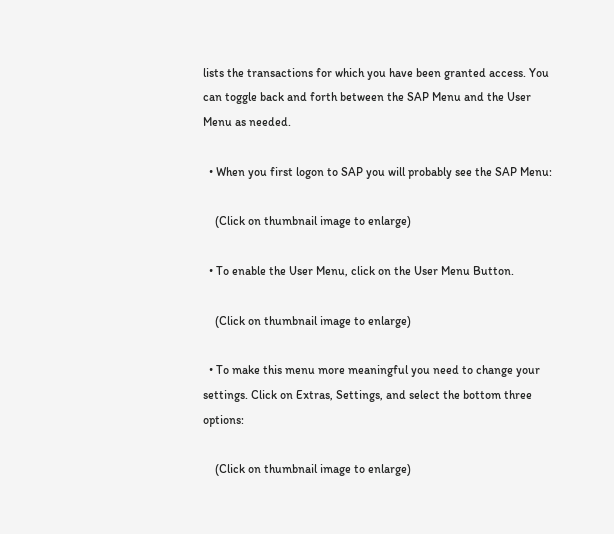lists the transactions for which you have been granted access. You can toggle back and forth between the SAP Menu and the User Menu as needed.

  • When you first logon to SAP you will probably see the SAP Menu:

    (Click on thumbnail image to enlarge)

  • To enable the User Menu, click on the User Menu Button.

    (Click on thumbnail image to enlarge)

  • To make this menu more meaningful you need to change your settings. Click on Extras, Settings, and select the bottom three options:

    (Click on thumbnail image to enlarge)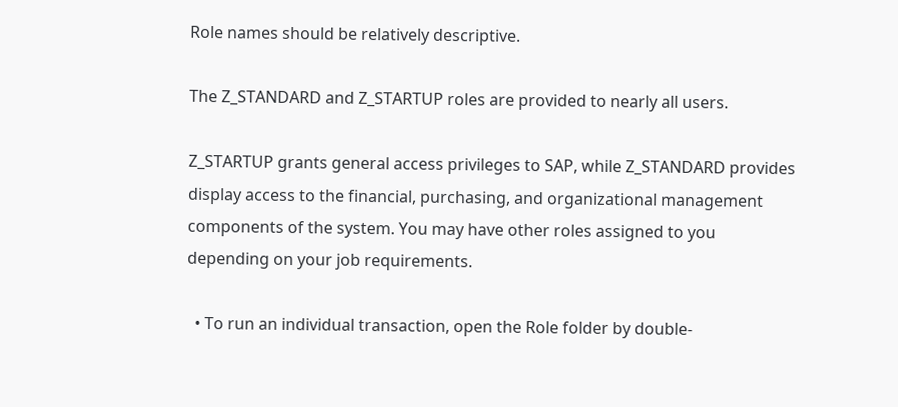Role names should be relatively descriptive.

The Z_STANDARD and Z_STARTUP roles are provided to nearly all users.

Z_STARTUP grants general access privileges to SAP, while Z_STANDARD provides display access to the financial, purchasing, and organizational management components of the system. You may have other roles assigned to you depending on your job requirements.

  • To run an individual transaction, open the Role folder by double-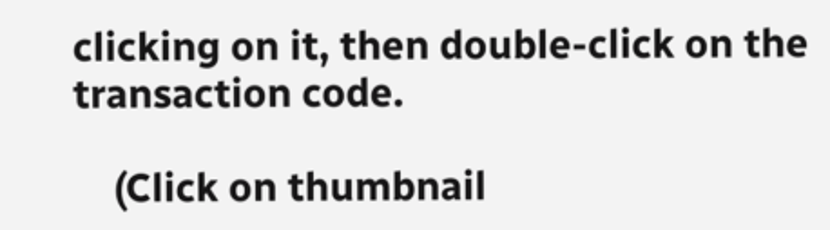clicking on it, then double-click on the transaction code.

    (Click on thumbnail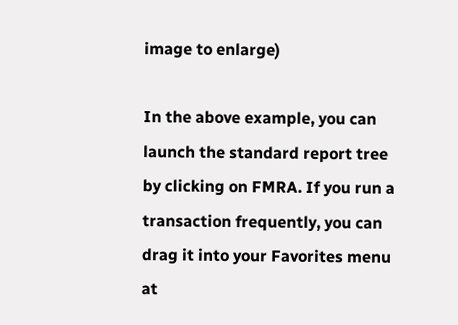image to enlarge)

In the above example, you can launch the standard report tree by clicking on FMRA. If you run a transaction frequently, you can drag it into your Favorites menu at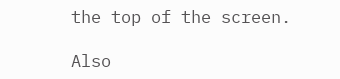the top of the screen.

Also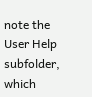note the User Help subfolder, which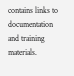contains links to documentation and training materials.